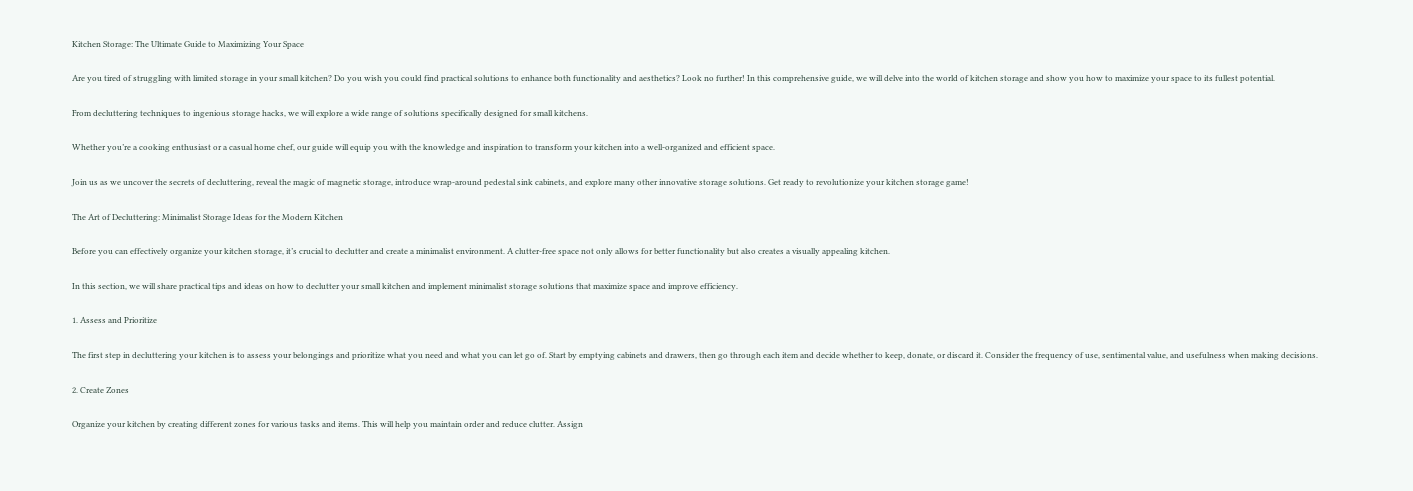Kitchen Storage: The Ultimate Guide to Maximizing Your Space

Are you tired of struggling with limited storage in your small kitchen? Do you wish you could find practical solutions to enhance both functionality and aesthetics? Look no further! In this comprehensive guide, we will delve into the world of kitchen storage and show you how to maximize your space to its fullest potential.

From decluttering techniques to ingenious storage hacks, we will explore a wide range of solutions specifically designed for small kitchens.

Whether you’re a cooking enthusiast or a casual home chef, our guide will equip you with the knowledge and inspiration to transform your kitchen into a well-organized and efficient space.

Join us as we uncover the secrets of decluttering, reveal the magic of magnetic storage, introduce wrap-around pedestal sink cabinets, and explore many other innovative storage solutions. Get ready to revolutionize your kitchen storage game!

The Art of Decluttering: Minimalist Storage Ideas for the Modern Kitchen

Before you can effectively organize your kitchen storage, it’s crucial to declutter and create a minimalist environment. A clutter-free space not only allows for better functionality but also creates a visually appealing kitchen.

In this section, we will share practical tips and ideas on how to declutter your small kitchen and implement minimalist storage solutions that maximize space and improve efficiency.

1. Assess and Prioritize

The first step in decluttering your kitchen is to assess your belongings and prioritize what you need and what you can let go of. Start by emptying cabinets and drawers, then go through each item and decide whether to keep, donate, or discard it. Consider the frequency of use, sentimental value, and usefulness when making decisions.

2. Create Zones

Organize your kitchen by creating different zones for various tasks and items. This will help you maintain order and reduce clutter. Assign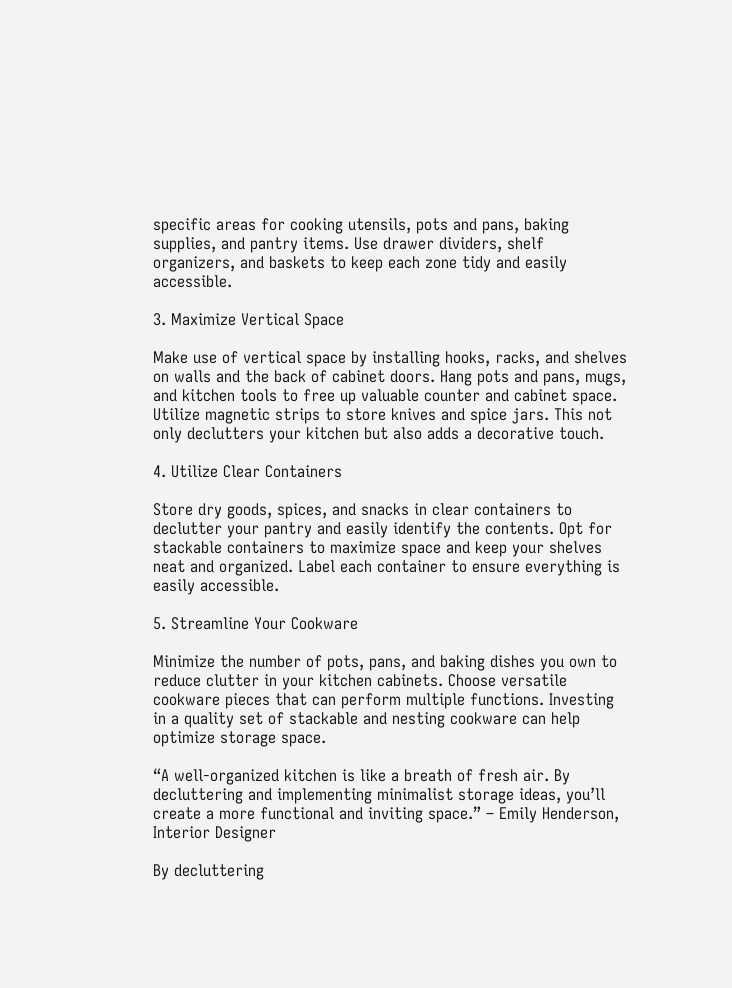specific areas for cooking utensils, pots and pans, baking supplies, and pantry items. Use drawer dividers, shelf organizers, and baskets to keep each zone tidy and easily accessible.

3. Maximize Vertical Space

Make use of vertical space by installing hooks, racks, and shelves on walls and the back of cabinet doors. Hang pots and pans, mugs, and kitchen tools to free up valuable counter and cabinet space. Utilize magnetic strips to store knives and spice jars. This not only declutters your kitchen but also adds a decorative touch.

4. Utilize Clear Containers

Store dry goods, spices, and snacks in clear containers to declutter your pantry and easily identify the contents. Opt for stackable containers to maximize space and keep your shelves neat and organized. Label each container to ensure everything is easily accessible.

5. Streamline Your Cookware

Minimize the number of pots, pans, and baking dishes you own to reduce clutter in your kitchen cabinets. Choose versatile cookware pieces that can perform multiple functions. Investing in a quality set of stackable and nesting cookware can help optimize storage space.

“A well-organized kitchen is like a breath of fresh air. By decluttering and implementing minimalist storage ideas, you’ll create a more functional and inviting space.” – Emily Henderson, Interior Designer

By decluttering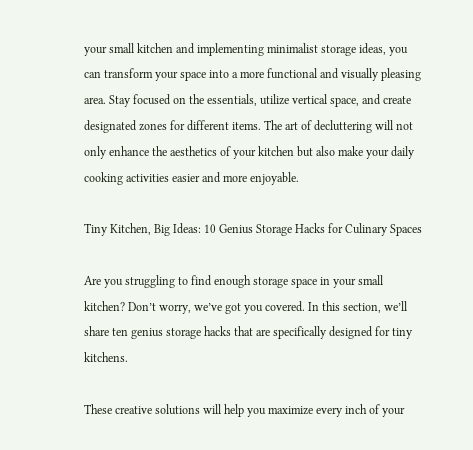your small kitchen and implementing minimalist storage ideas, you can transform your space into a more functional and visually pleasing area. Stay focused on the essentials, utilize vertical space, and create designated zones for different items. The art of decluttering will not only enhance the aesthetics of your kitchen but also make your daily cooking activities easier and more enjoyable.

Tiny Kitchen, Big Ideas: 10 Genius Storage Hacks for Culinary Spaces

Are you struggling to find enough storage space in your small kitchen? Don’t worry, we’ve got you covered. In this section, we’ll share ten genius storage hacks that are specifically designed for tiny kitchens.

These creative solutions will help you maximize every inch of your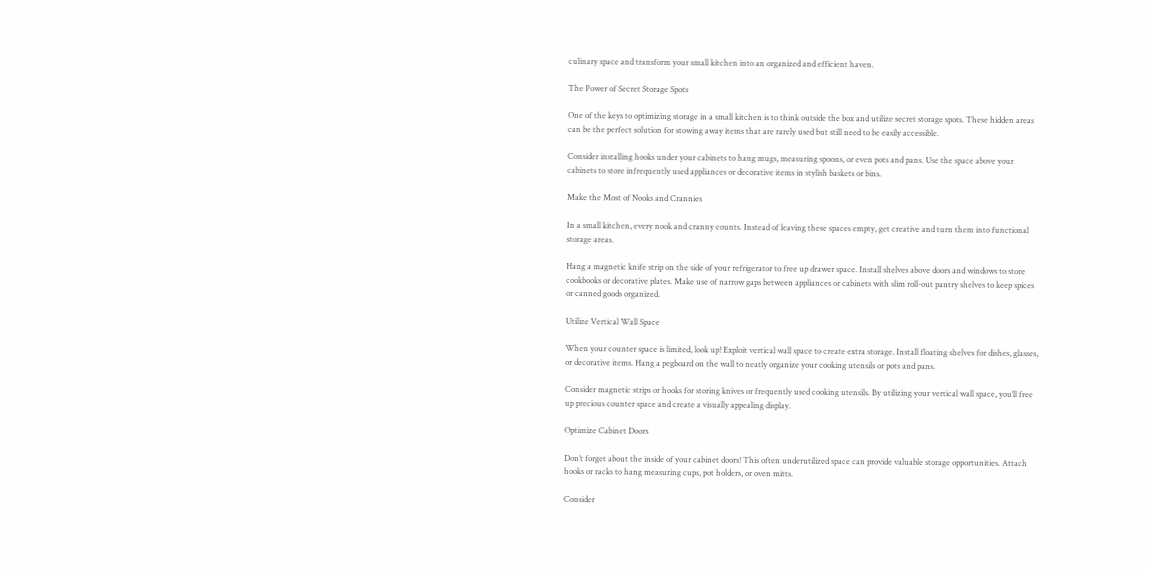culinary space and transform your small kitchen into an organized and efficient haven.

The Power of Secret Storage Spots

One of the keys to optimizing storage in a small kitchen is to think outside the box and utilize secret storage spots. These hidden areas can be the perfect solution for stowing away items that are rarely used but still need to be easily accessible.

Consider installing hooks under your cabinets to hang mugs, measuring spoons, or even pots and pans. Use the space above your cabinets to store infrequently used appliances or decorative items in stylish baskets or bins.

Make the Most of Nooks and Crannies

In a small kitchen, every nook and cranny counts. Instead of leaving these spaces empty, get creative and turn them into functional storage areas.

Hang a magnetic knife strip on the side of your refrigerator to free up drawer space. Install shelves above doors and windows to store cookbooks or decorative plates. Make use of narrow gaps between appliances or cabinets with slim roll-out pantry shelves to keep spices or canned goods organized.

Utilize Vertical Wall Space

When your counter space is limited, look up! Exploit vertical wall space to create extra storage. Install floating shelves for dishes, glasses, or decorative items. Hang a pegboard on the wall to neatly organize your cooking utensils or pots and pans.

Consider magnetic strips or hooks for storing knives or frequently used cooking utensils. By utilizing your vertical wall space, you’ll free up precious counter space and create a visually appealing display.

Optimize Cabinet Doors

Don’t forget about the inside of your cabinet doors! This often underutilized space can provide valuable storage opportunities. Attach hooks or racks to hang measuring cups, pot holders, or oven mitts.

Consider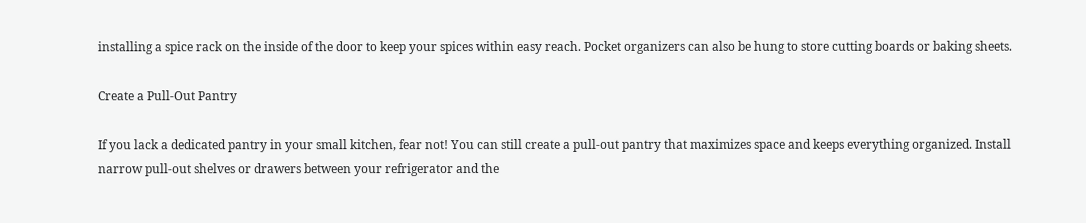installing a spice rack on the inside of the door to keep your spices within easy reach. Pocket organizers can also be hung to store cutting boards or baking sheets.

Create a Pull-Out Pantry

If you lack a dedicated pantry in your small kitchen, fear not! You can still create a pull-out pantry that maximizes space and keeps everything organized. Install narrow pull-out shelves or drawers between your refrigerator and the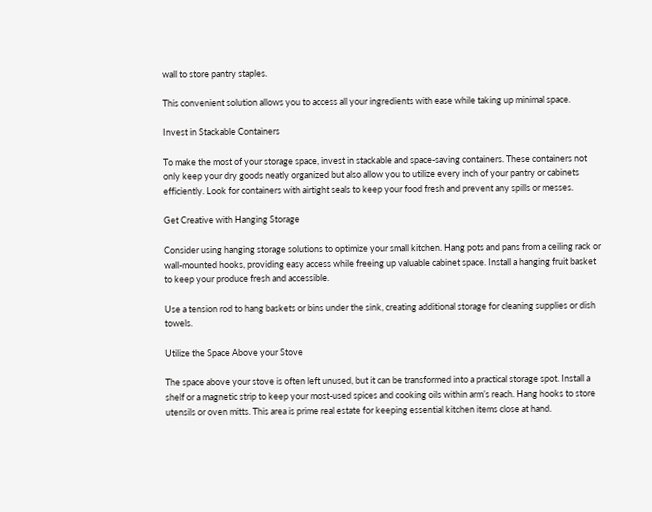wall to store pantry staples.

This convenient solution allows you to access all your ingredients with ease while taking up minimal space.

Invest in Stackable Containers

To make the most of your storage space, invest in stackable and space-saving containers. These containers not only keep your dry goods neatly organized but also allow you to utilize every inch of your pantry or cabinets efficiently. Look for containers with airtight seals to keep your food fresh and prevent any spills or messes.

Get Creative with Hanging Storage

Consider using hanging storage solutions to optimize your small kitchen. Hang pots and pans from a ceiling rack or wall-mounted hooks, providing easy access while freeing up valuable cabinet space. Install a hanging fruit basket to keep your produce fresh and accessible.

Use a tension rod to hang baskets or bins under the sink, creating additional storage for cleaning supplies or dish towels.

Utilize the Space Above your Stove

The space above your stove is often left unused, but it can be transformed into a practical storage spot. Install a shelf or a magnetic strip to keep your most-used spices and cooking oils within arm’s reach. Hang hooks to store utensils or oven mitts. This area is prime real estate for keeping essential kitchen items close at hand.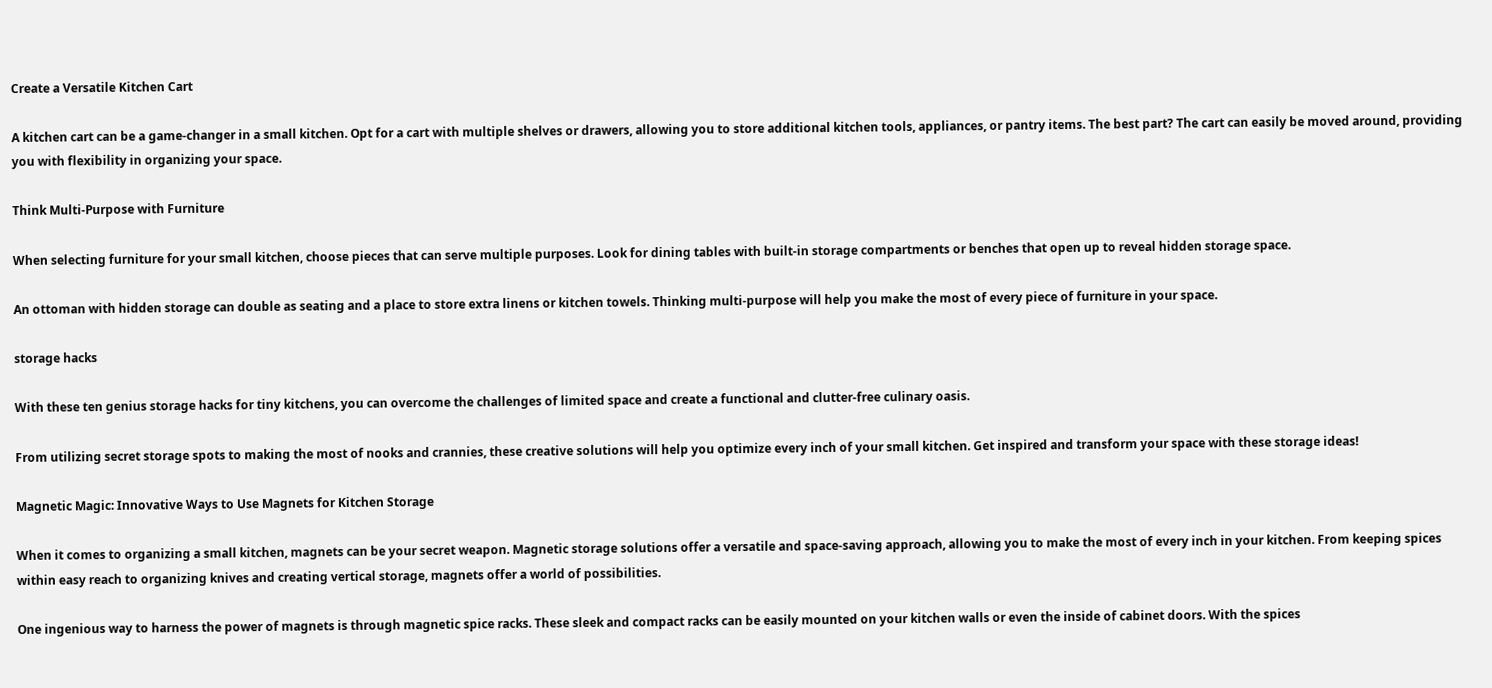Create a Versatile Kitchen Cart

A kitchen cart can be a game-changer in a small kitchen. Opt for a cart with multiple shelves or drawers, allowing you to store additional kitchen tools, appliances, or pantry items. The best part? The cart can easily be moved around, providing you with flexibility in organizing your space.

Think Multi-Purpose with Furniture

When selecting furniture for your small kitchen, choose pieces that can serve multiple purposes. Look for dining tables with built-in storage compartments or benches that open up to reveal hidden storage space.

An ottoman with hidden storage can double as seating and a place to store extra linens or kitchen towels. Thinking multi-purpose will help you make the most of every piece of furniture in your space.

storage hacks

With these ten genius storage hacks for tiny kitchens, you can overcome the challenges of limited space and create a functional and clutter-free culinary oasis.

From utilizing secret storage spots to making the most of nooks and crannies, these creative solutions will help you optimize every inch of your small kitchen. Get inspired and transform your space with these storage ideas!

Magnetic Magic: Innovative Ways to Use Magnets for Kitchen Storage

When it comes to organizing a small kitchen, magnets can be your secret weapon. Magnetic storage solutions offer a versatile and space-saving approach, allowing you to make the most of every inch in your kitchen. From keeping spices within easy reach to organizing knives and creating vertical storage, magnets offer a world of possibilities.

One ingenious way to harness the power of magnets is through magnetic spice racks. These sleek and compact racks can be easily mounted on your kitchen walls or even the inside of cabinet doors. With the spices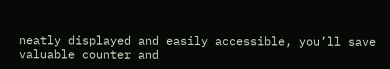neatly displayed and easily accessible, you’ll save valuable counter and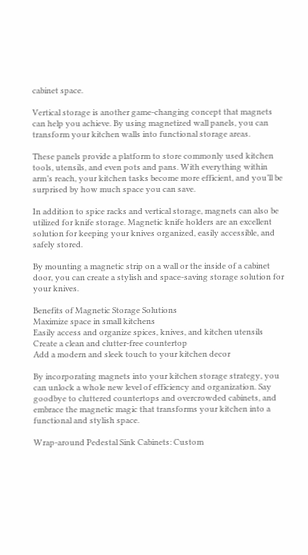cabinet space.

Vertical storage is another game-changing concept that magnets can help you achieve. By using magnetized wall panels, you can transform your kitchen walls into functional storage areas.

These panels provide a platform to store commonly used kitchen tools, utensils, and even pots and pans. With everything within arm’s reach, your kitchen tasks become more efficient, and you’ll be surprised by how much space you can save.

In addition to spice racks and vertical storage, magnets can also be utilized for knife storage. Magnetic knife holders are an excellent solution for keeping your knives organized, easily accessible, and safely stored.

By mounting a magnetic strip on a wall or the inside of a cabinet door, you can create a stylish and space-saving storage solution for your knives.

Benefits of Magnetic Storage Solutions
Maximize space in small kitchens
Easily access and organize spices, knives, and kitchen utensils
Create a clean and clutter-free countertop
Add a modern and sleek touch to your kitchen decor

By incorporating magnets into your kitchen storage strategy, you can unlock a whole new level of efficiency and organization. Say goodbye to cluttered countertops and overcrowded cabinets, and embrace the magnetic magic that transforms your kitchen into a functional and stylish space.

Wrap-around Pedestal Sink Cabinets: Custom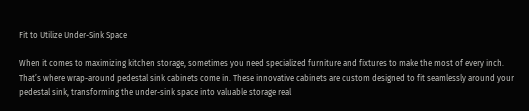Fit to Utilize Under-Sink Space

When it comes to maximizing kitchen storage, sometimes you need specialized furniture and fixtures to make the most of every inch. That’s where wrap-around pedestal sink cabinets come in. These innovative cabinets are custom designed to fit seamlessly around your pedestal sink, transforming the under-sink space into valuable storage real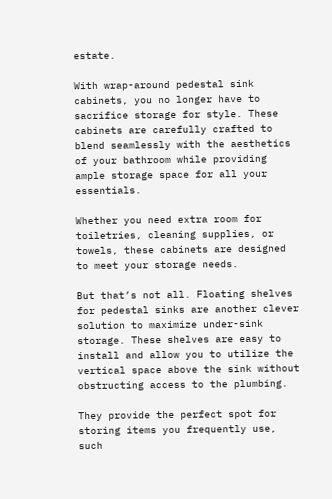estate.

With wrap-around pedestal sink cabinets, you no longer have to sacrifice storage for style. These cabinets are carefully crafted to blend seamlessly with the aesthetics of your bathroom while providing ample storage space for all your essentials.

Whether you need extra room for toiletries, cleaning supplies, or towels, these cabinets are designed to meet your storage needs.

But that’s not all. Floating shelves for pedestal sinks are another clever solution to maximize under-sink storage. These shelves are easy to install and allow you to utilize the vertical space above the sink without obstructing access to the plumbing.

They provide the perfect spot for storing items you frequently use, such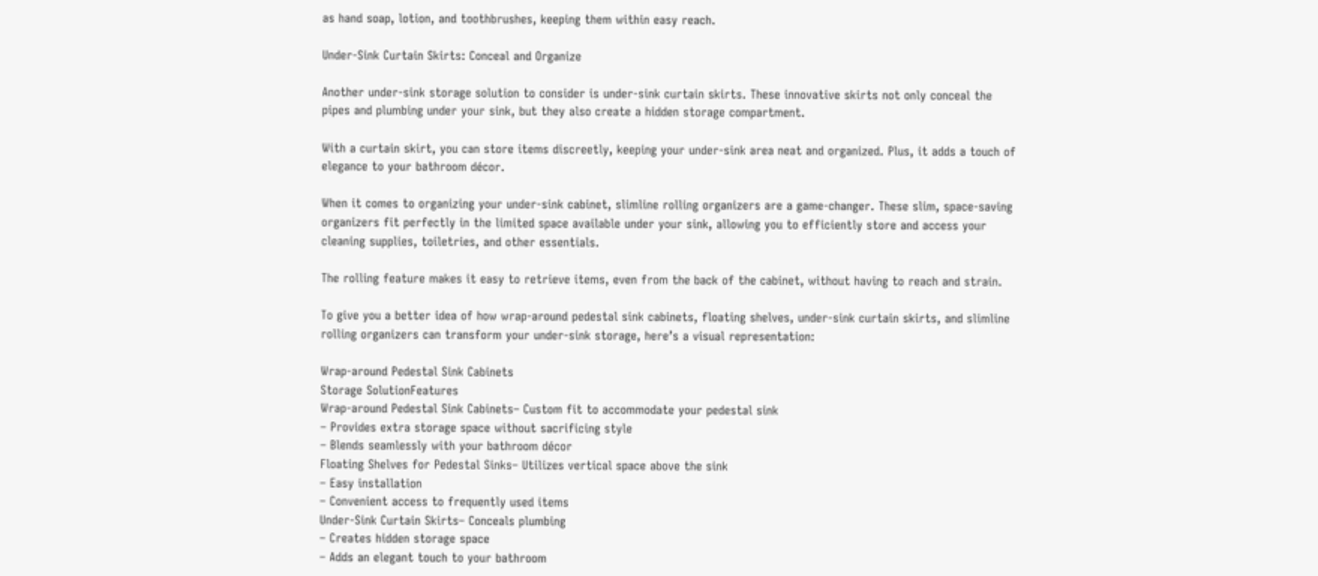as hand soap, lotion, and toothbrushes, keeping them within easy reach.

Under-Sink Curtain Skirts: Conceal and Organize

Another under-sink storage solution to consider is under-sink curtain skirts. These innovative skirts not only conceal the pipes and plumbing under your sink, but they also create a hidden storage compartment.

With a curtain skirt, you can store items discreetly, keeping your under-sink area neat and organized. Plus, it adds a touch of elegance to your bathroom décor.

When it comes to organizing your under-sink cabinet, slimline rolling organizers are a game-changer. These slim, space-saving organizers fit perfectly in the limited space available under your sink, allowing you to efficiently store and access your cleaning supplies, toiletries, and other essentials.

The rolling feature makes it easy to retrieve items, even from the back of the cabinet, without having to reach and strain.

To give you a better idea of how wrap-around pedestal sink cabinets, floating shelves, under-sink curtain skirts, and slimline rolling organizers can transform your under-sink storage, here’s a visual representation:

Wrap-around Pedestal Sink Cabinets
Storage SolutionFeatures
Wrap-around Pedestal Sink Cabinets– Custom fit to accommodate your pedestal sink
– Provides extra storage space without sacrificing style
– Blends seamlessly with your bathroom décor
Floating Shelves for Pedestal Sinks– Utilizes vertical space above the sink
– Easy installation
– Convenient access to frequently used items
Under-Sink Curtain Skirts– Conceals plumbing
– Creates hidden storage space
– Adds an elegant touch to your bathroom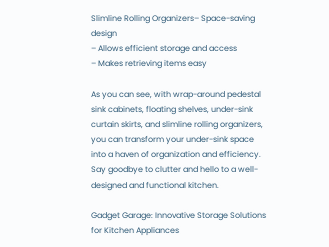Slimline Rolling Organizers– Space-saving design
– Allows efficient storage and access
– Makes retrieving items easy

As you can see, with wrap-around pedestal sink cabinets, floating shelves, under-sink curtain skirts, and slimline rolling organizers, you can transform your under-sink space into a haven of organization and efficiency. Say goodbye to clutter and hello to a well-designed and functional kitchen.

Gadget Garage: Innovative Storage Solutions for Kitchen Appliances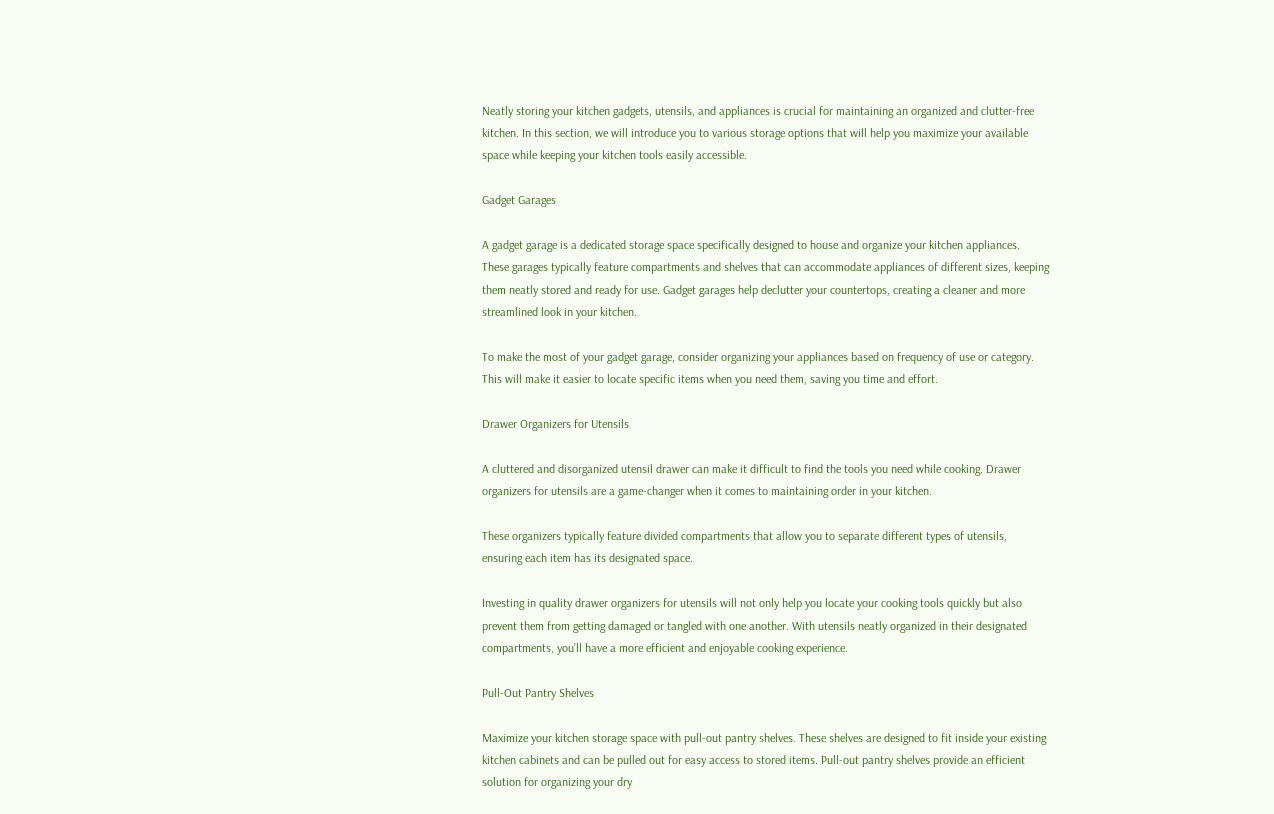Neatly storing your kitchen gadgets, utensils, and appliances is crucial for maintaining an organized and clutter-free kitchen. In this section, we will introduce you to various storage options that will help you maximize your available space while keeping your kitchen tools easily accessible.

Gadget Garages

A gadget garage is a dedicated storage space specifically designed to house and organize your kitchen appliances. These garages typically feature compartments and shelves that can accommodate appliances of different sizes, keeping them neatly stored and ready for use. Gadget garages help declutter your countertops, creating a cleaner and more streamlined look in your kitchen.

To make the most of your gadget garage, consider organizing your appliances based on frequency of use or category. This will make it easier to locate specific items when you need them, saving you time and effort.

Drawer Organizers for Utensils

A cluttered and disorganized utensil drawer can make it difficult to find the tools you need while cooking. Drawer organizers for utensils are a game-changer when it comes to maintaining order in your kitchen.

These organizers typically feature divided compartments that allow you to separate different types of utensils, ensuring each item has its designated space.

Investing in quality drawer organizers for utensils will not only help you locate your cooking tools quickly but also prevent them from getting damaged or tangled with one another. With utensils neatly organized in their designated compartments, you’ll have a more efficient and enjoyable cooking experience.

Pull-Out Pantry Shelves

Maximize your kitchen storage space with pull-out pantry shelves. These shelves are designed to fit inside your existing kitchen cabinets and can be pulled out for easy access to stored items. Pull-out pantry shelves provide an efficient solution for organizing your dry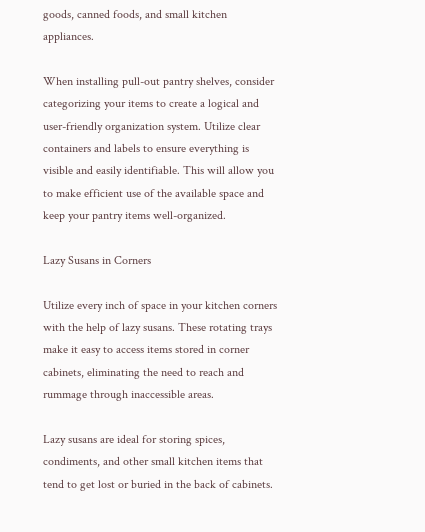goods, canned foods, and small kitchen appliances.

When installing pull-out pantry shelves, consider categorizing your items to create a logical and user-friendly organization system. Utilize clear containers and labels to ensure everything is visible and easily identifiable. This will allow you to make efficient use of the available space and keep your pantry items well-organized.

Lazy Susans in Corners

Utilize every inch of space in your kitchen corners with the help of lazy susans. These rotating trays make it easy to access items stored in corner cabinets, eliminating the need to reach and rummage through inaccessible areas.

Lazy susans are ideal for storing spices, condiments, and other small kitchen items that tend to get lost or buried in the back of cabinets.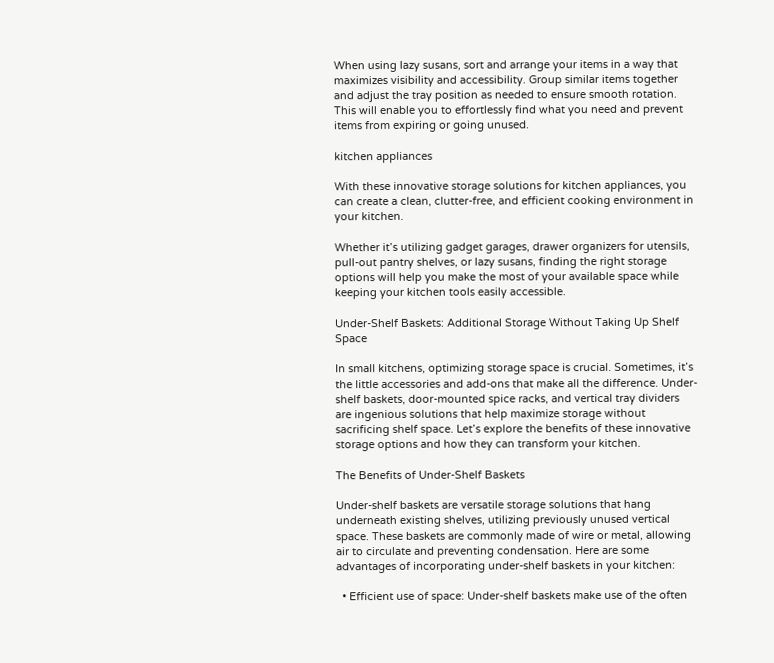When using lazy susans, sort and arrange your items in a way that maximizes visibility and accessibility. Group similar items together and adjust the tray position as needed to ensure smooth rotation. This will enable you to effortlessly find what you need and prevent items from expiring or going unused.

kitchen appliances

With these innovative storage solutions for kitchen appliances, you can create a clean, clutter-free, and efficient cooking environment in your kitchen.

Whether it’s utilizing gadget garages, drawer organizers for utensils, pull-out pantry shelves, or lazy susans, finding the right storage options will help you make the most of your available space while keeping your kitchen tools easily accessible.

Under-Shelf Baskets: Additional Storage Without Taking Up Shelf Space

In small kitchens, optimizing storage space is crucial. Sometimes, it’s the little accessories and add-ons that make all the difference. Under-shelf baskets, door-mounted spice racks, and vertical tray dividers are ingenious solutions that help maximize storage without sacrificing shelf space. Let’s explore the benefits of these innovative storage options and how they can transform your kitchen.

The Benefits of Under-Shelf Baskets

Under-shelf baskets are versatile storage solutions that hang underneath existing shelves, utilizing previously unused vertical space. These baskets are commonly made of wire or metal, allowing air to circulate and preventing condensation. Here are some advantages of incorporating under-shelf baskets in your kitchen:

  • Efficient use of space: Under-shelf baskets make use of the often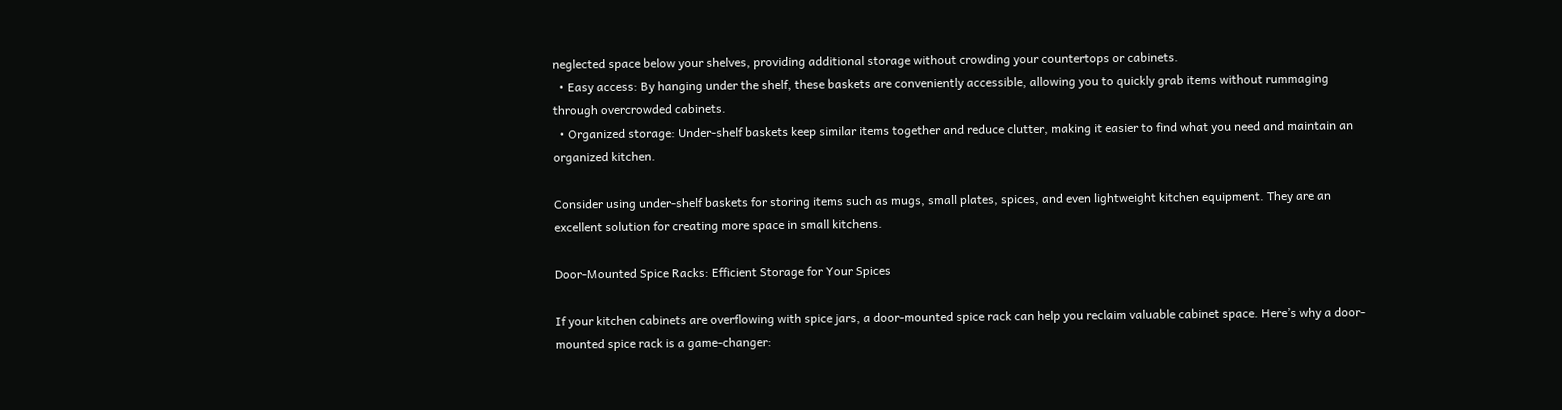neglected space below your shelves, providing additional storage without crowding your countertops or cabinets.
  • Easy access: By hanging under the shelf, these baskets are conveniently accessible, allowing you to quickly grab items without rummaging through overcrowded cabinets.
  • Organized storage: Under-shelf baskets keep similar items together and reduce clutter, making it easier to find what you need and maintain an organized kitchen.

Consider using under-shelf baskets for storing items such as mugs, small plates, spices, and even lightweight kitchen equipment. They are an excellent solution for creating more space in small kitchens.

Door-Mounted Spice Racks: Efficient Storage for Your Spices

If your kitchen cabinets are overflowing with spice jars, a door-mounted spice rack can help you reclaim valuable cabinet space. Here’s why a door-mounted spice rack is a game-changer: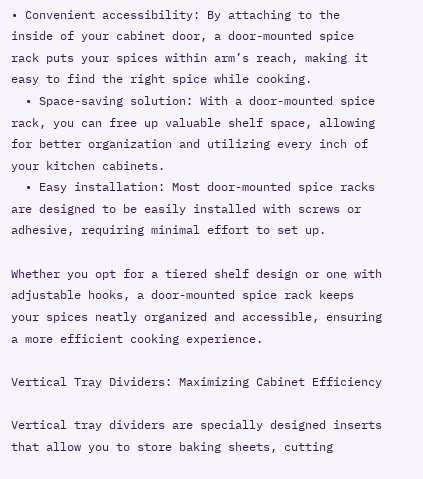• Convenient accessibility: By attaching to the inside of your cabinet door, a door-mounted spice rack puts your spices within arm’s reach, making it easy to find the right spice while cooking.
  • Space-saving solution: With a door-mounted spice rack, you can free up valuable shelf space, allowing for better organization and utilizing every inch of your kitchen cabinets.
  • Easy installation: Most door-mounted spice racks are designed to be easily installed with screws or adhesive, requiring minimal effort to set up.

Whether you opt for a tiered shelf design or one with adjustable hooks, a door-mounted spice rack keeps your spices neatly organized and accessible, ensuring a more efficient cooking experience.

Vertical Tray Dividers: Maximizing Cabinet Efficiency

Vertical tray dividers are specially designed inserts that allow you to store baking sheets, cutting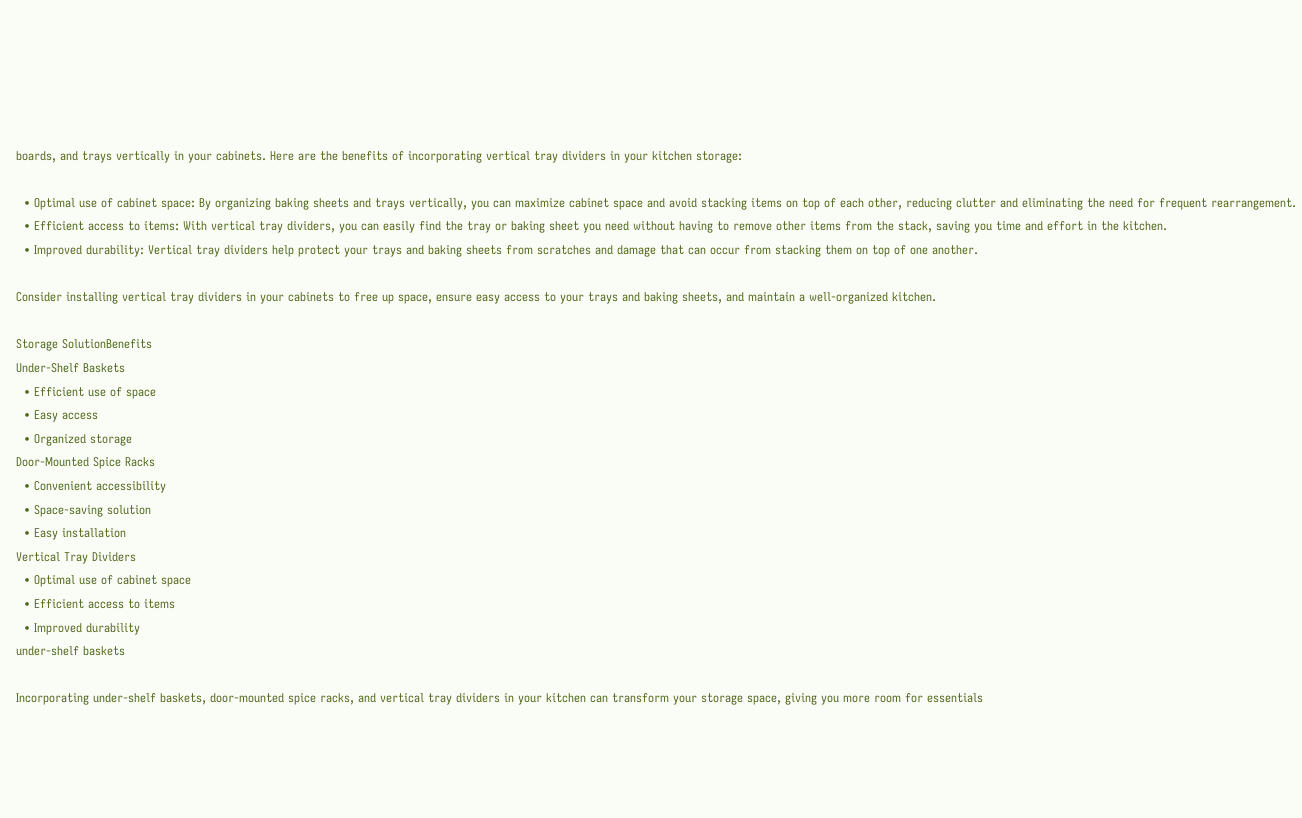boards, and trays vertically in your cabinets. Here are the benefits of incorporating vertical tray dividers in your kitchen storage:

  • Optimal use of cabinet space: By organizing baking sheets and trays vertically, you can maximize cabinet space and avoid stacking items on top of each other, reducing clutter and eliminating the need for frequent rearrangement.
  • Efficient access to items: With vertical tray dividers, you can easily find the tray or baking sheet you need without having to remove other items from the stack, saving you time and effort in the kitchen.
  • Improved durability: Vertical tray dividers help protect your trays and baking sheets from scratches and damage that can occur from stacking them on top of one another.

Consider installing vertical tray dividers in your cabinets to free up space, ensure easy access to your trays and baking sheets, and maintain a well-organized kitchen.

Storage SolutionBenefits
Under-Shelf Baskets
  • Efficient use of space
  • Easy access
  • Organized storage
Door-Mounted Spice Racks
  • Convenient accessibility
  • Space-saving solution
  • Easy installation
Vertical Tray Dividers
  • Optimal use of cabinet space
  • Efficient access to items
  • Improved durability
under-shelf baskets

Incorporating under-shelf baskets, door-mounted spice racks, and vertical tray dividers in your kitchen can transform your storage space, giving you more room for essentials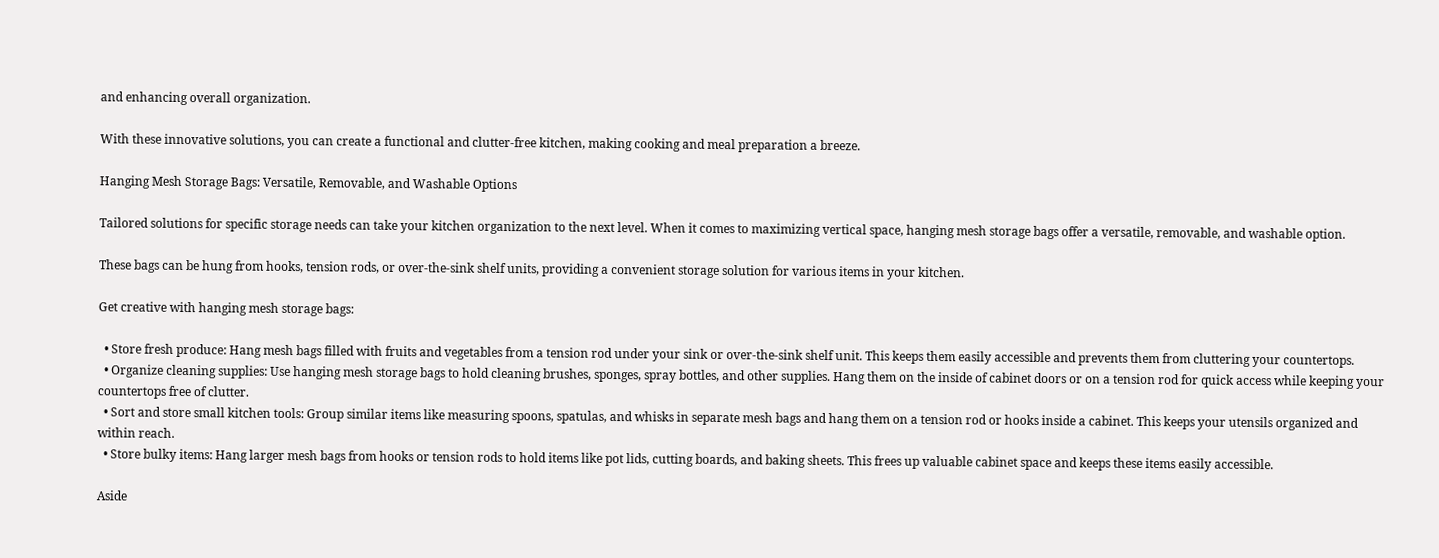and enhancing overall organization.

With these innovative solutions, you can create a functional and clutter-free kitchen, making cooking and meal preparation a breeze.

Hanging Mesh Storage Bags: Versatile, Removable, and Washable Options

Tailored solutions for specific storage needs can take your kitchen organization to the next level. When it comes to maximizing vertical space, hanging mesh storage bags offer a versatile, removable, and washable option.

These bags can be hung from hooks, tension rods, or over-the-sink shelf units, providing a convenient storage solution for various items in your kitchen.

Get creative with hanging mesh storage bags:

  • Store fresh produce: Hang mesh bags filled with fruits and vegetables from a tension rod under your sink or over-the-sink shelf unit. This keeps them easily accessible and prevents them from cluttering your countertops.
  • Organize cleaning supplies: Use hanging mesh storage bags to hold cleaning brushes, sponges, spray bottles, and other supplies. Hang them on the inside of cabinet doors or on a tension rod for quick access while keeping your countertops free of clutter.
  • Sort and store small kitchen tools: Group similar items like measuring spoons, spatulas, and whisks in separate mesh bags and hang them on a tension rod or hooks inside a cabinet. This keeps your utensils organized and within reach.
  • Store bulky items: Hang larger mesh bags from hooks or tension rods to hold items like pot lids, cutting boards, and baking sheets. This frees up valuable cabinet space and keeps these items easily accessible.

Aside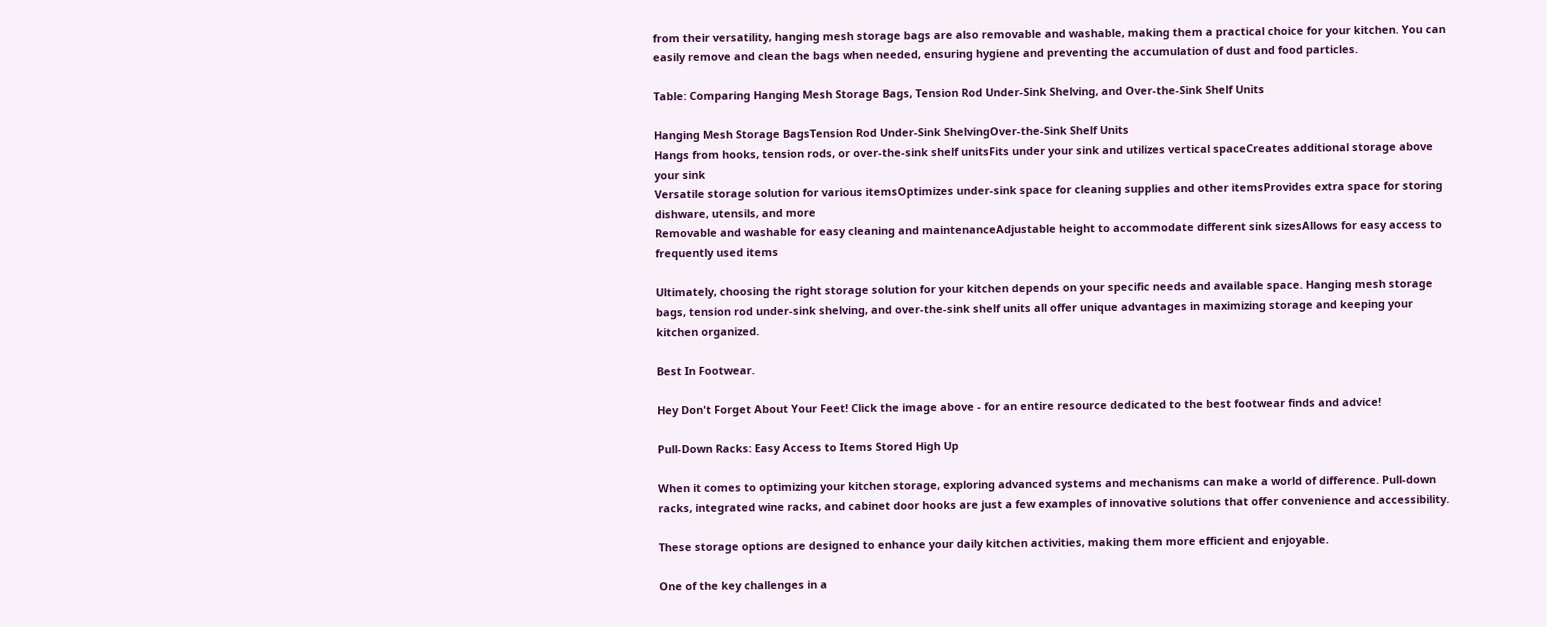from their versatility, hanging mesh storage bags are also removable and washable, making them a practical choice for your kitchen. You can easily remove and clean the bags when needed, ensuring hygiene and preventing the accumulation of dust and food particles.

Table: Comparing Hanging Mesh Storage Bags, Tension Rod Under-Sink Shelving, and Over-the-Sink Shelf Units

Hanging Mesh Storage BagsTension Rod Under-Sink ShelvingOver-the-Sink Shelf Units
Hangs from hooks, tension rods, or over-the-sink shelf unitsFits under your sink and utilizes vertical spaceCreates additional storage above your sink
Versatile storage solution for various itemsOptimizes under-sink space for cleaning supplies and other itemsProvides extra space for storing dishware, utensils, and more
Removable and washable for easy cleaning and maintenanceAdjustable height to accommodate different sink sizesAllows for easy access to frequently used items

Ultimately, choosing the right storage solution for your kitchen depends on your specific needs and available space. Hanging mesh storage bags, tension rod under-sink shelving, and over-the-sink shelf units all offer unique advantages in maximizing storage and keeping your kitchen organized.

Best In Footwear.

Hey Don't Forget About Your Feet! Click the image above - for an entire resource dedicated to the best footwear finds and advice!

Pull-Down Racks: Easy Access to Items Stored High Up

When it comes to optimizing your kitchen storage, exploring advanced systems and mechanisms can make a world of difference. Pull-down racks, integrated wine racks, and cabinet door hooks are just a few examples of innovative solutions that offer convenience and accessibility.

These storage options are designed to enhance your daily kitchen activities, making them more efficient and enjoyable.

One of the key challenges in a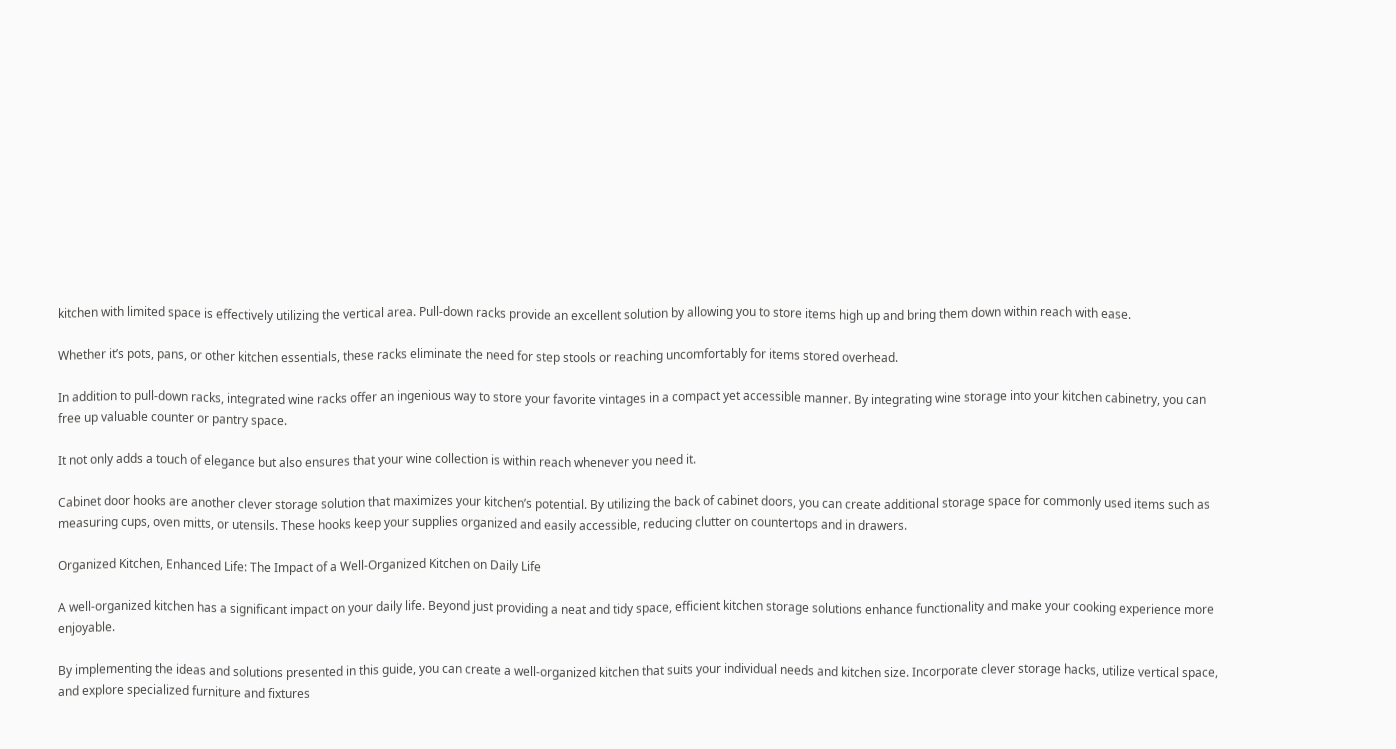kitchen with limited space is effectively utilizing the vertical area. Pull-down racks provide an excellent solution by allowing you to store items high up and bring them down within reach with ease.

Whether it’s pots, pans, or other kitchen essentials, these racks eliminate the need for step stools or reaching uncomfortably for items stored overhead.

In addition to pull-down racks, integrated wine racks offer an ingenious way to store your favorite vintages in a compact yet accessible manner. By integrating wine storage into your kitchen cabinetry, you can free up valuable counter or pantry space.

It not only adds a touch of elegance but also ensures that your wine collection is within reach whenever you need it.

Cabinet door hooks are another clever storage solution that maximizes your kitchen’s potential. By utilizing the back of cabinet doors, you can create additional storage space for commonly used items such as measuring cups, oven mitts, or utensils. These hooks keep your supplies organized and easily accessible, reducing clutter on countertops and in drawers.

Organized Kitchen, Enhanced Life: The Impact of a Well-Organized Kitchen on Daily Life

A well-organized kitchen has a significant impact on your daily life. Beyond just providing a neat and tidy space, efficient kitchen storage solutions enhance functionality and make your cooking experience more enjoyable.

By implementing the ideas and solutions presented in this guide, you can create a well-organized kitchen that suits your individual needs and kitchen size. Incorporate clever storage hacks, utilize vertical space, and explore specialized furniture and fixtures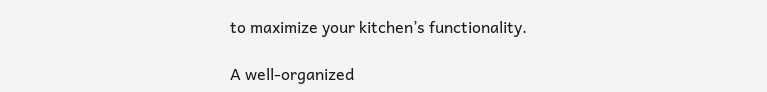to maximize your kitchen’s functionality.

A well-organized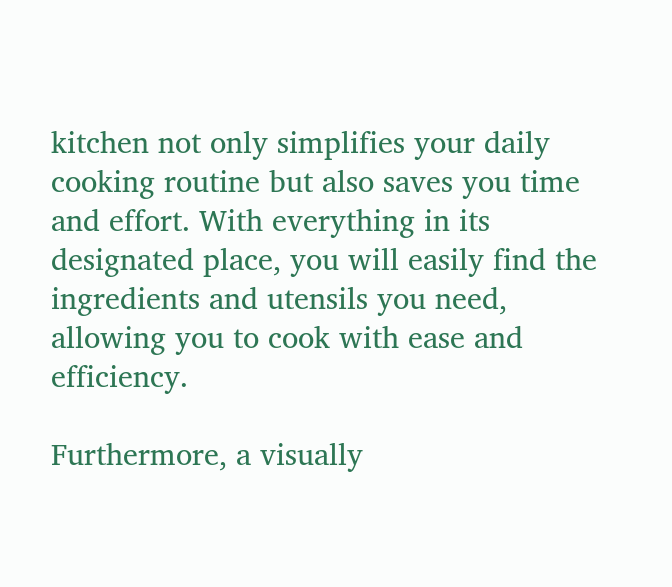kitchen not only simplifies your daily cooking routine but also saves you time and effort. With everything in its designated place, you will easily find the ingredients and utensils you need, allowing you to cook with ease and efficiency.

Furthermore, a visually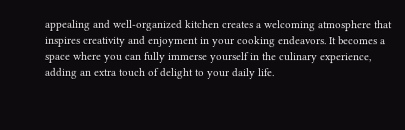appealing and well-organized kitchen creates a welcoming atmosphere that inspires creativity and enjoyment in your cooking endeavors. It becomes a space where you can fully immerse yourself in the culinary experience, adding an extra touch of delight to your daily life.